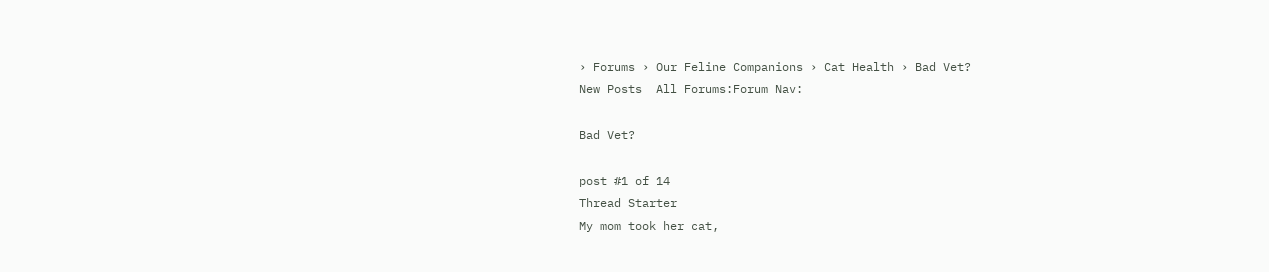› Forums › Our Feline Companions › Cat Health › Bad Vet?
New Posts  All Forums:Forum Nav:

Bad Vet?

post #1 of 14
Thread Starter
My mom took her cat,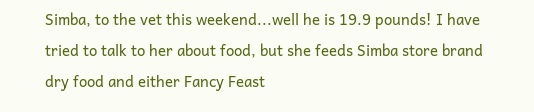Simba, to the vet this weekend...well he is 19.9 pounds! I have tried to talk to her about food, but she feeds Simba store brand dry food and either Fancy Feast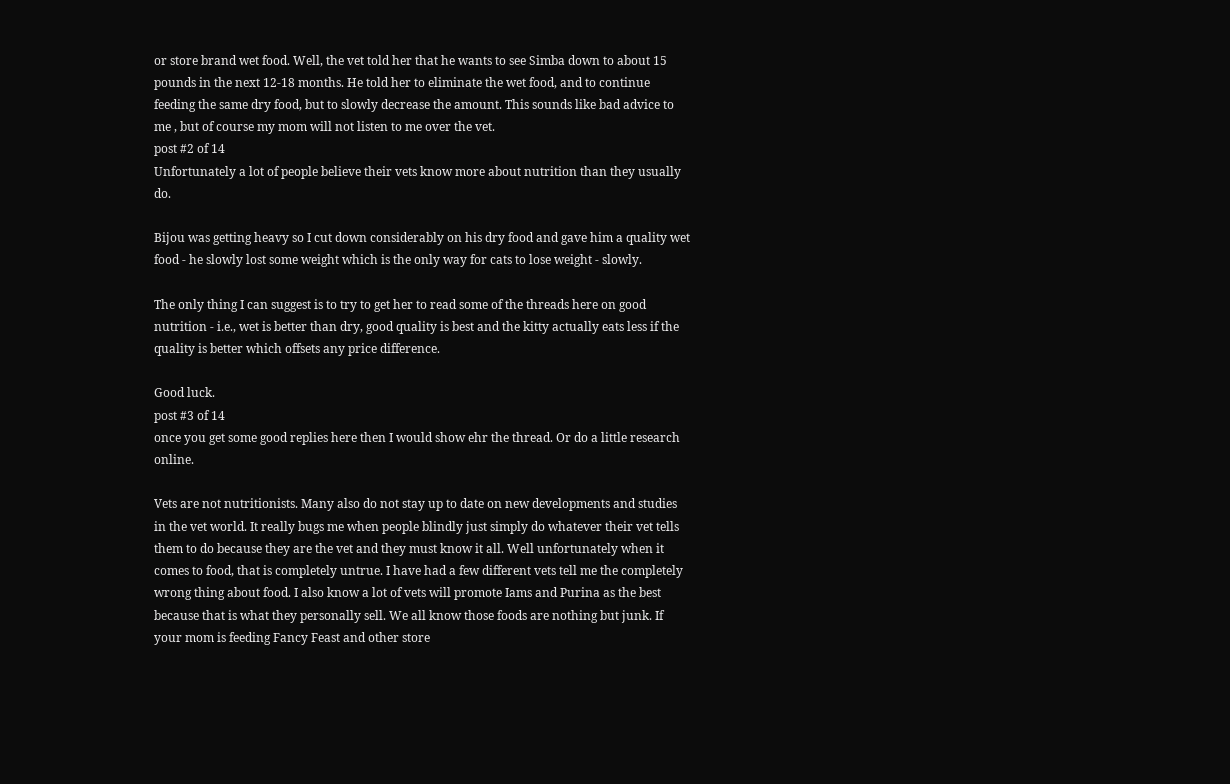or store brand wet food. Well, the vet told her that he wants to see Simba down to about 15 pounds in the next 12-18 months. He told her to eliminate the wet food, and to continue feeding the same dry food, but to slowly decrease the amount. This sounds like bad advice to me , but of course my mom will not listen to me over the vet.
post #2 of 14
Unfortunately a lot of people believe their vets know more about nutrition than they usually do.

Bijou was getting heavy so I cut down considerably on his dry food and gave him a quality wet food - he slowly lost some weight which is the only way for cats to lose weight - slowly.

The only thing I can suggest is to try to get her to read some of the threads here on good nutrition - i.e., wet is better than dry, good quality is best and the kitty actually eats less if the quality is better which offsets any price difference.

Good luck.
post #3 of 14
once you get some good replies here then I would show ehr the thread. Or do a little research online.

Vets are not nutritionists. Many also do not stay up to date on new developments and studies in the vet world. It really bugs me when people blindly just simply do whatever their vet tells them to do because they are the vet and they must know it all. Well unfortunately when it comes to food, that is completely untrue. I have had a few different vets tell me the completely wrong thing about food. I also know a lot of vets will promote Iams and Purina as the best because that is what they personally sell. We all know those foods are nothing but junk. If your mom is feeding Fancy Feast and other store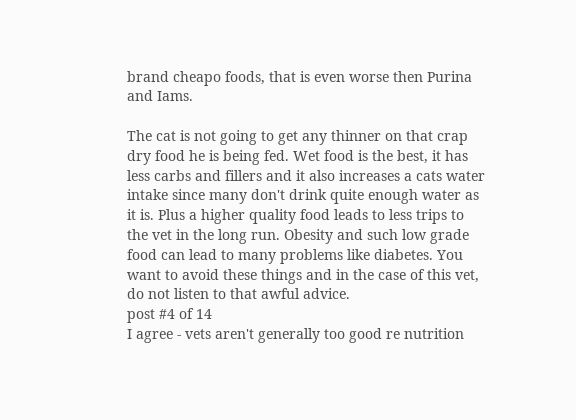brand cheapo foods, that is even worse then Purina and Iams.

The cat is not going to get any thinner on that crap dry food he is being fed. Wet food is the best, it has less carbs and fillers and it also increases a cats water intake since many don't drink quite enough water as it is. Plus a higher quality food leads to less trips to the vet in the long run. Obesity and such low grade food can lead to many problems like diabetes. You want to avoid these things and in the case of this vet, do not listen to that awful advice.
post #4 of 14
I agree - vets aren't generally too good re nutrition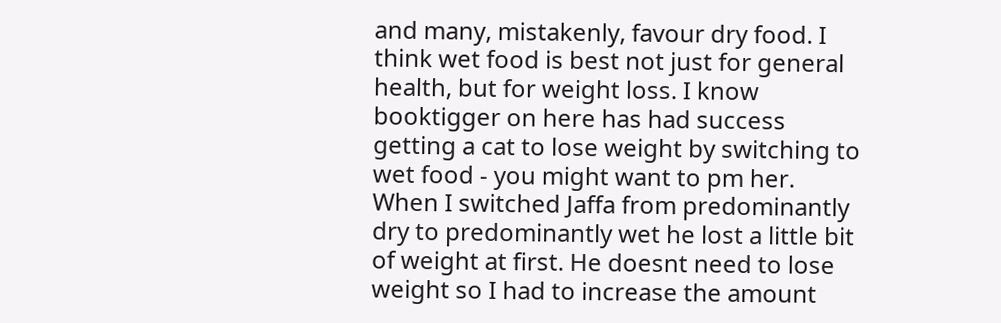and many, mistakenly, favour dry food. I think wet food is best not just for general health, but for weight loss. I know booktigger on here has had success getting a cat to lose weight by switching to wet food - you might want to pm her. When I switched Jaffa from predominantly dry to predominantly wet he lost a little bit of weight at first. He doesnt need to lose weight so I had to increase the amount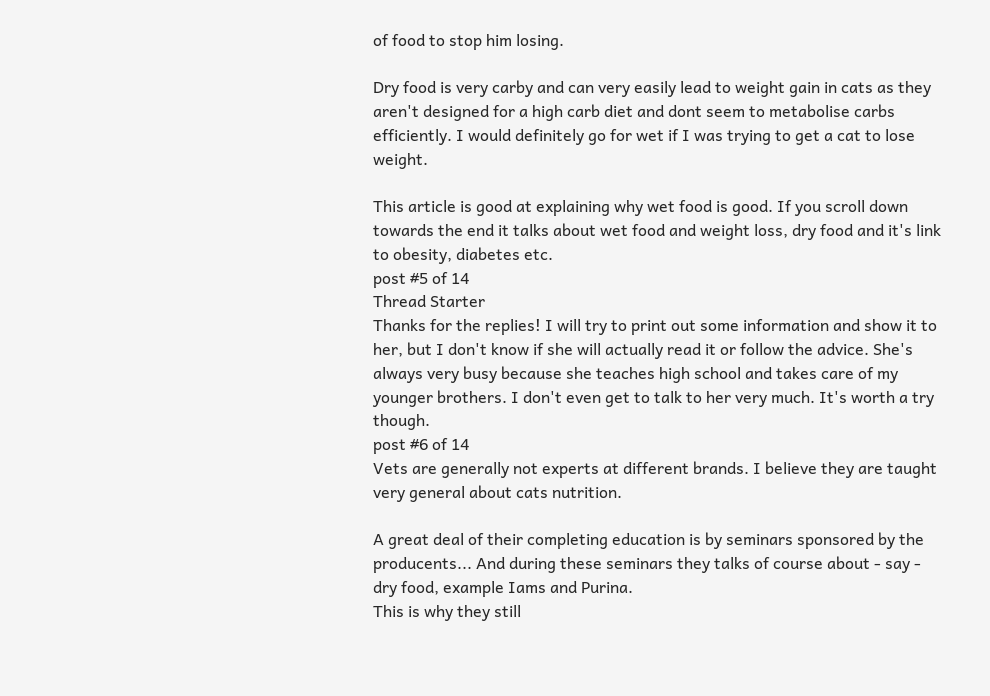of food to stop him losing.

Dry food is very carby and can very easily lead to weight gain in cats as they aren't designed for a high carb diet and dont seem to metabolise carbs efficiently. I would definitely go for wet if I was trying to get a cat to lose weight.

This article is good at explaining why wet food is good. If you scroll down towards the end it talks about wet food and weight loss, dry food and it's link to obesity, diabetes etc.
post #5 of 14
Thread Starter
Thanks for the replies! I will try to print out some information and show it to her, but I don't know if she will actually read it or follow the advice. She's always very busy because she teaches high school and takes care of my younger brothers. I don't even get to talk to her very much. It's worth a try though.
post #6 of 14
Vets are generally not experts at different brands. I believe they are taught very general about cats nutrition.

A great deal of their completing education is by seminars sponsored by the producents... And during these seminars they talks of course about - say - dry food, example Iams and Purina.
This is why they still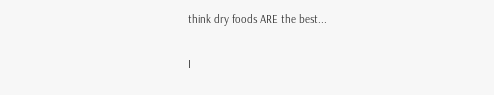think dry foods ARE the best...

I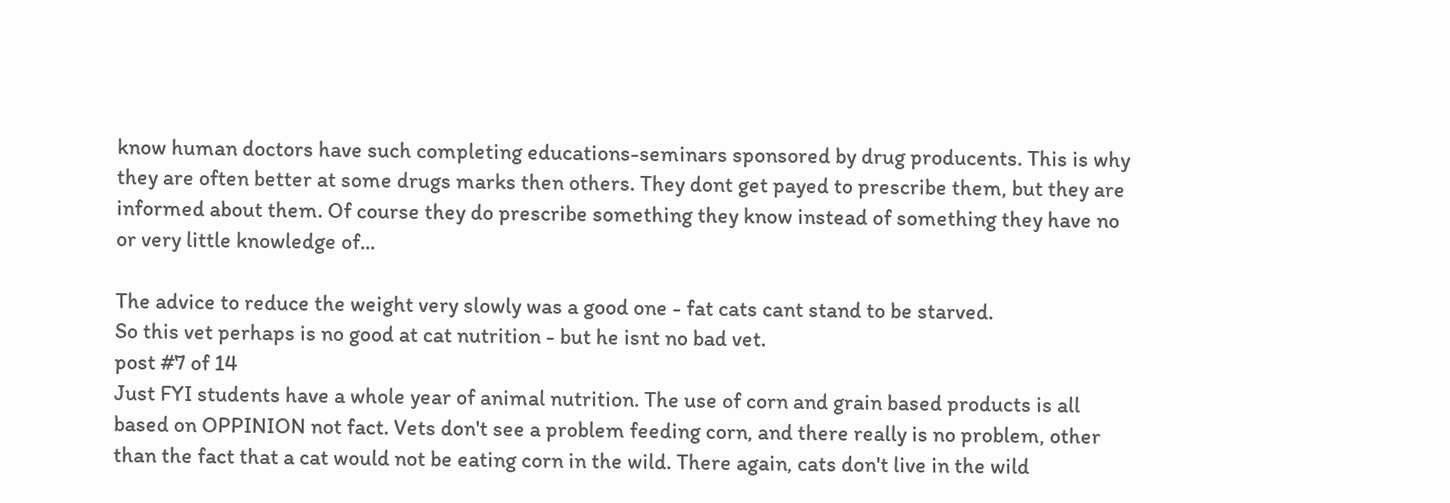know human doctors have such completing educations-seminars sponsored by drug producents. This is why they are often better at some drugs marks then others. They dont get payed to prescribe them, but they are informed about them. Of course they do prescribe something they know instead of something they have no or very little knowledge of...

The advice to reduce the weight very slowly was a good one - fat cats cant stand to be starved.
So this vet perhaps is no good at cat nutrition - but he isnt no bad vet.
post #7 of 14
Just FYI students have a whole year of animal nutrition. The use of corn and grain based products is all based on OPPINION not fact. Vets don't see a problem feeding corn, and there really is no problem, other than the fact that a cat would not be eating corn in the wild. There again, cats don't live in the wild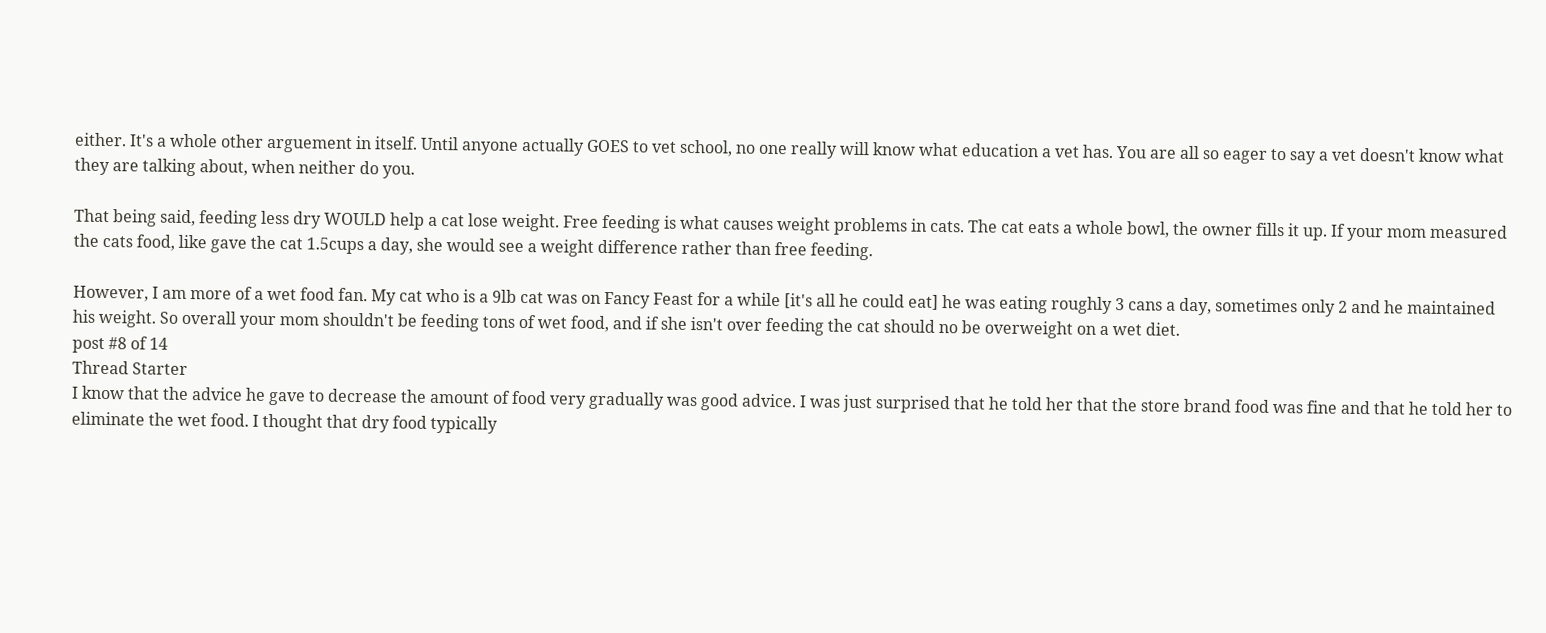either. It's a whole other arguement in itself. Until anyone actually GOES to vet school, no one really will know what education a vet has. You are all so eager to say a vet doesn't know what they are talking about, when neither do you.

That being said, feeding less dry WOULD help a cat lose weight. Free feeding is what causes weight problems in cats. The cat eats a whole bowl, the owner fills it up. If your mom measured the cats food, like gave the cat 1.5cups a day, she would see a weight difference rather than free feeding.

However, I am more of a wet food fan. My cat who is a 9lb cat was on Fancy Feast for a while [it's all he could eat] he was eating roughly 3 cans a day, sometimes only 2 and he maintained his weight. So overall your mom shouldn't be feeding tons of wet food, and if she isn't over feeding the cat should no be overweight on a wet diet.
post #8 of 14
Thread Starter
I know that the advice he gave to decrease the amount of food very gradually was good advice. I was just surprised that he told her that the store brand food was fine and that he told her to eliminate the wet food. I thought that dry food typically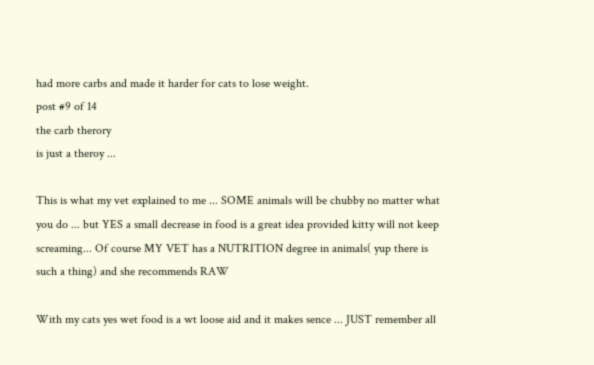had more carbs and made it harder for cats to lose weight.
post #9 of 14
the carb therory
is just a theroy ...

This is what my vet explained to me ... SOME animals will be chubby no matter what you do ... but YES a small decrease in food is a great idea provided kitty will not keep screaming... Of course MY VET has a NUTRITION degree in animals( yup there is such a thing) and she recommends RAW

With my cats yes wet food is a wt loose aid and it makes sence ... JUST remember all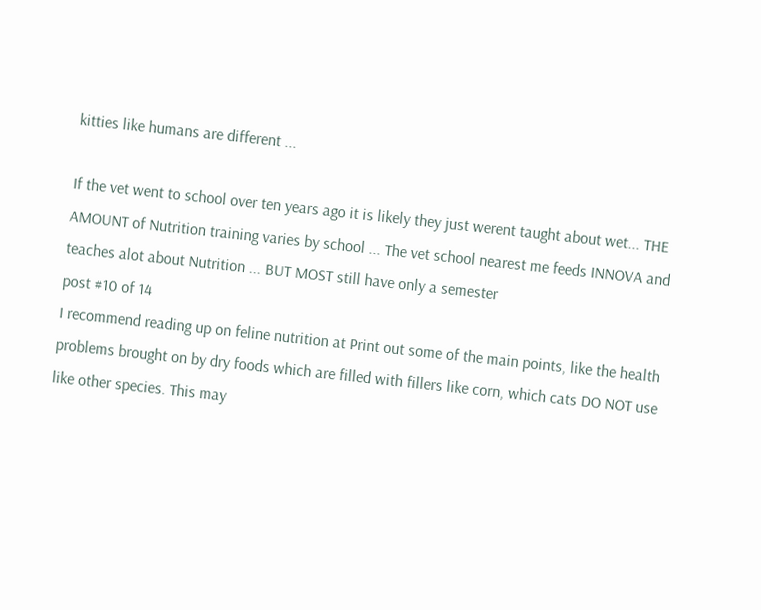kitties like humans are different ...

If the vet went to school over ten years ago it is likely they just werent taught about wet... THE AMOUNT of Nutrition training varies by school ... The vet school nearest me feeds INNOVA and teaches alot about Nutrition ... BUT MOST still have only a semester
post #10 of 14
I recommend reading up on feline nutrition at Print out some of the main points, like the health problems brought on by dry foods which are filled with fillers like corn, which cats DO NOT use like other species. This may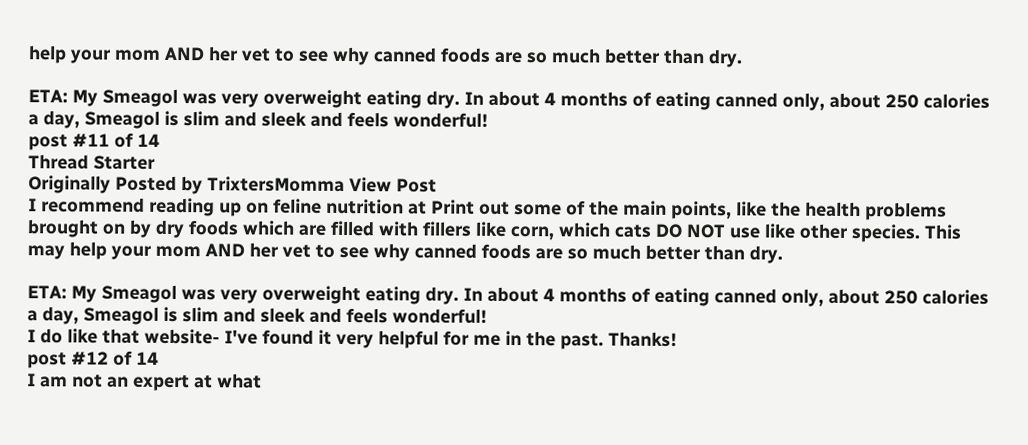help your mom AND her vet to see why canned foods are so much better than dry.

ETA: My Smeagol was very overweight eating dry. In about 4 months of eating canned only, about 250 calories a day, Smeagol is slim and sleek and feels wonderful!
post #11 of 14
Thread Starter
Originally Posted by TrixtersMomma View Post
I recommend reading up on feline nutrition at Print out some of the main points, like the health problems brought on by dry foods which are filled with fillers like corn, which cats DO NOT use like other species. This may help your mom AND her vet to see why canned foods are so much better than dry.

ETA: My Smeagol was very overweight eating dry. In about 4 months of eating canned only, about 250 calories a day, Smeagol is slim and sleek and feels wonderful!
I do like that website- I've found it very helpful for me in the past. Thanks!
post #12 of 14
I am not an expert at what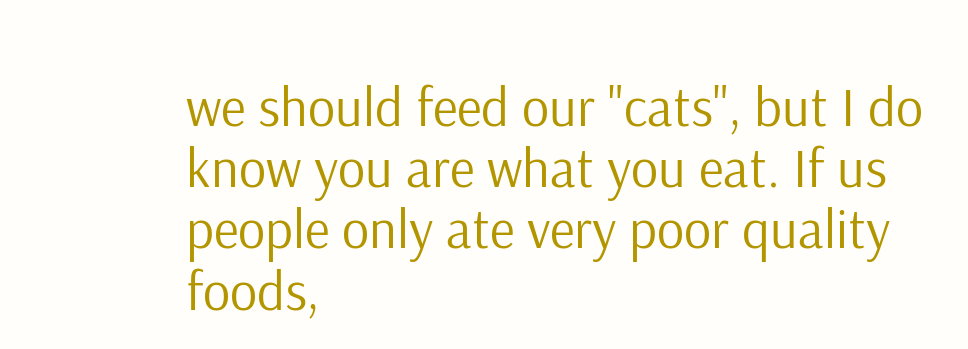we should feed our "cats", but I do know you are what you eat. If us people only ate very poor quality foods,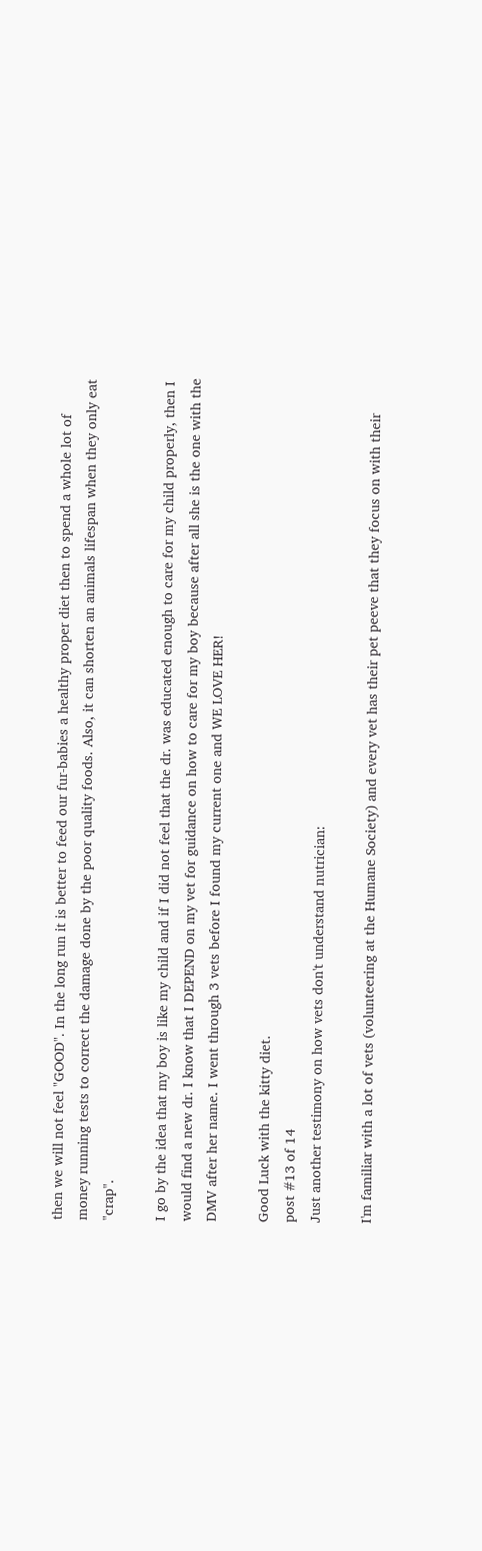then we will not feel "GOOD". In the long run it is better to feed our fur-babies a healthy proper diet then to spend a whole lot of money running tests to correct the damage done by the poor quality foods. Also, it can shorten an animals lifespan when they only eat "crap".

I go by the idea that my boy is like my child and if I did not feel that the dr. was educated enough to care for my child properly, then I would find a new dr. I know that I DEPEND on my vet for guidance on how to care for my boy because after all she is the one with the DMV after her name. I went through 3 vets before I found my current one and WE LOVE HER!

Good Luck with the kitty diet.
post #13 of 14
Just another testimony on how vets don't understand nutrician:

I'm familiar with a lot of vets (volunteering at the Humane Society) and every vet has their pet peeve that they focus on with their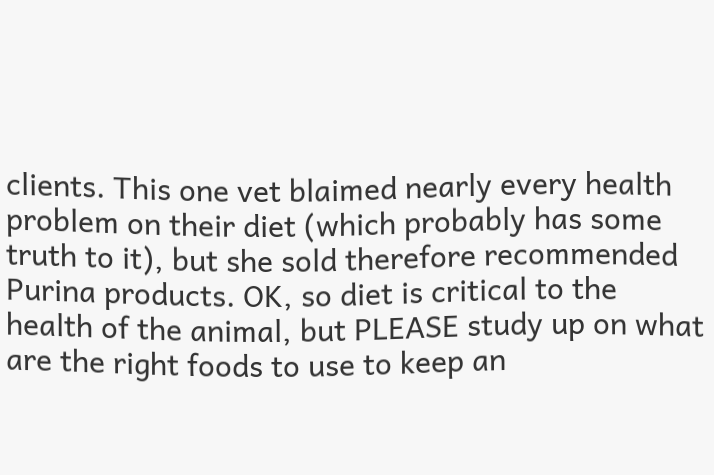clients. This one vet blaimed nearly every health problem on their diet (which probably has some truth to it), but she sold therefore recommended Purina products. OK, so diet is critical to the health of the animal, but PLEASE study up on what are the right foods to use to keep an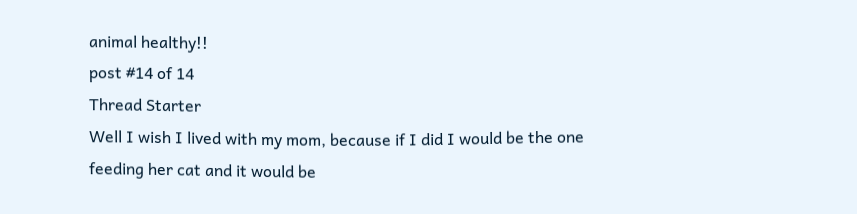animal healthy!!
post #14 of 14
Thread Starter
Well I wish I lived with my mom, because if I did I would be the one feeding her cat and it would be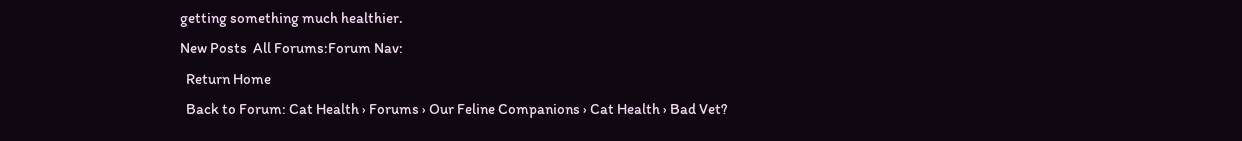getting something much healthier.
New Posts  All Forums:Forum Nav:
  Return Home
  Back to Forum: Cat Health › Forums › Our Feline Companions › Cat Health › Bad Vet?